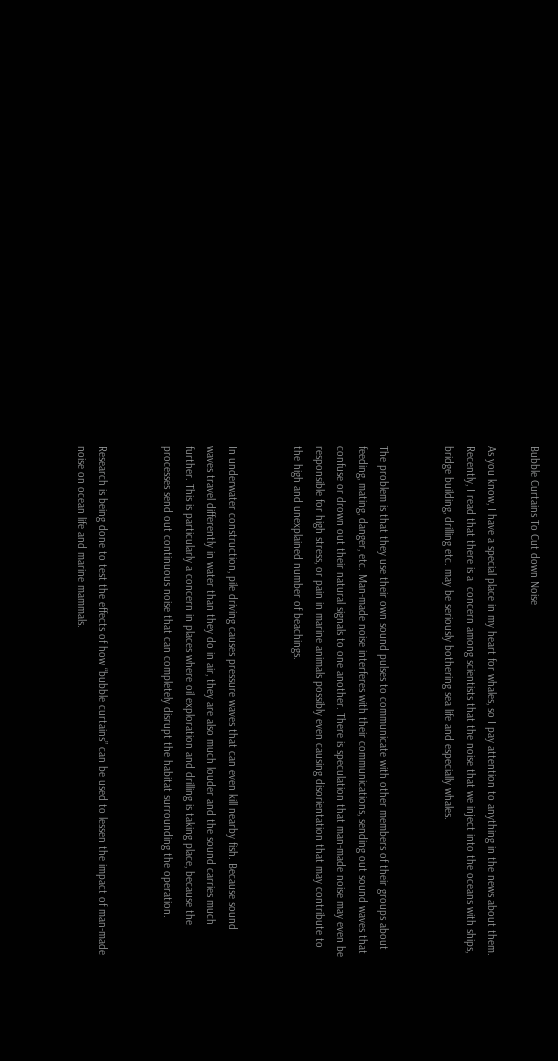Bubble Curtains To Cut down Noise

As you know, I have a special place in my heart for whales, so I pay attention to anything in the news about them. Recently, I read that there is a  concern among scientists that the noise that we inject into the oceans with ships, bridge building, drilling etc. may be seriously bothering sea life and especially whales.


The problem is that they use their own sound pulses to communicate with other members of their groups about feeding, mating, danger, etc. Man-made noise interferes with their communications, sending out sound waves that confuse or drown out their natural signals to one another. There is speculation that man-made noise may even be responsible for high stress, or pain in marine animals possibly even causing disorientation that may contribute to the high and unexplained number of beachings.


In underwater construction, pile driving causes pressure waves that can even kill nearby fish. Because sound waves travel differently in water than they do in air, they are also much louder and the sound carries much further. This is particularly a concern in places where oil exploration and drilling is taking place, because the processes send out continuous noise that can completely disrupt the habitat surrounding the operation.


Research is being done to test the effects of how “bubble curtains” can be used to lessen the impact of man-made noise on ocean life and marine mammals.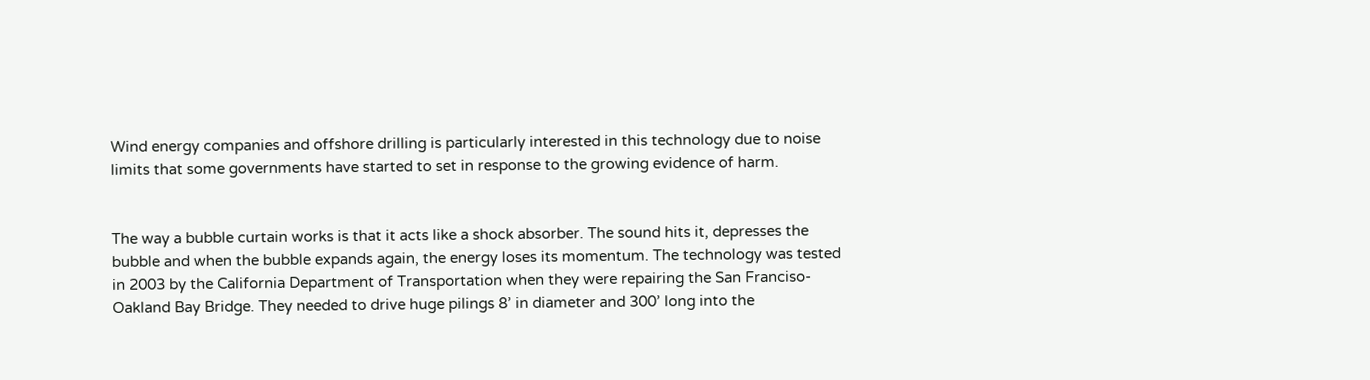Wind energy companies and offshore drilling is particularly interested in this technology due to noise limits that some governments have started to set in response to the growing evidence of harm.


The way a bubble curtain works is that it acts like a shock absorber. The sound hits it, depresses the bubble and when the bubble expands again, the energy loses its momentum. The technology was tested in 2003 by the California Department of Transportation when they were repairing the San Franciso-Oakland Bay Bridge. They needed to drive huge pilings 8’ in diameter and 300’ long into the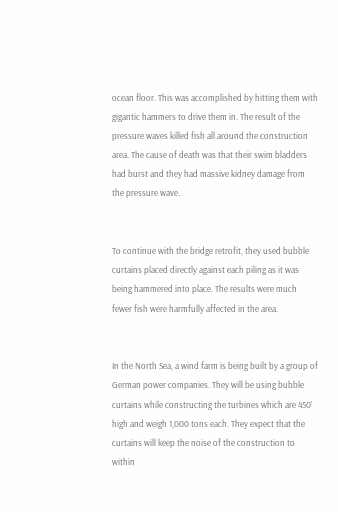ocean floor. This was accomplished by hitting them with gigantic hammers to drive them in. The result of the pressure waves killed fish all around the construction area. The cause of death was that their swim bladders had burst and they had massive kidney damage from the pressure wave.


To continue with the bridge retrofit, they used bubble curtains placed directly against each piling as it was being hammered into place. The results were much fewer fish were harmfully affected in the area.


In the North Sea, a wind farm is being built by a group of German power companies. They will be using bubble curtains while constructing the turbines which are 450’ high and weigh 1,000 tons each. They expect that the curtains will keep the noise of the construction to within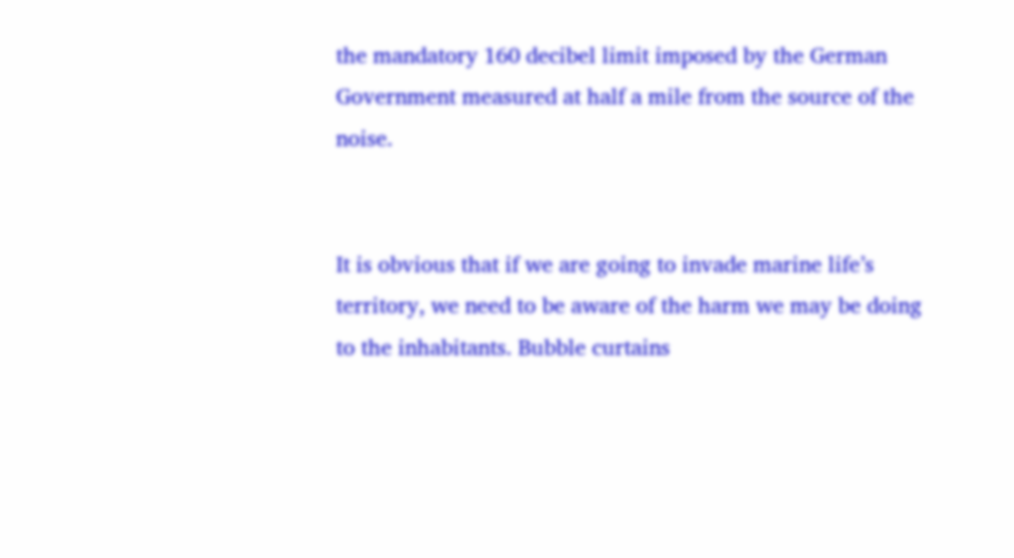the mandatory 160 decibel limit imposed by the German Government measured at half a mile from the source of the noise.


It is obvious that if we are going to invade marine life’s territory, we need to be aware of the harm we may be doing to the inhabitants. Bubble curtains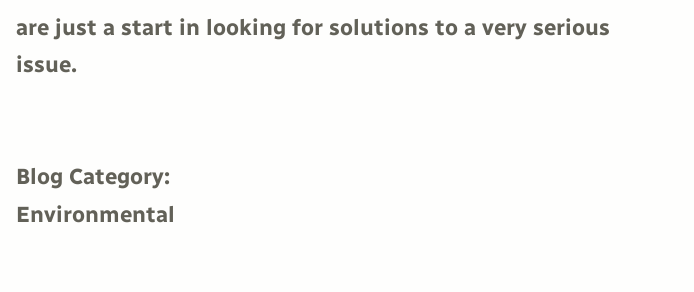are just a start in looking for solutions to a very serious issue.


Blog Category:
Environmental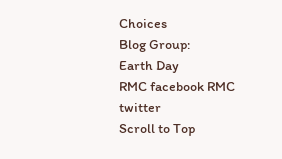Choices
Blog Group:
Earth Day
RMC facebook RMC twitter
Scroll to Top